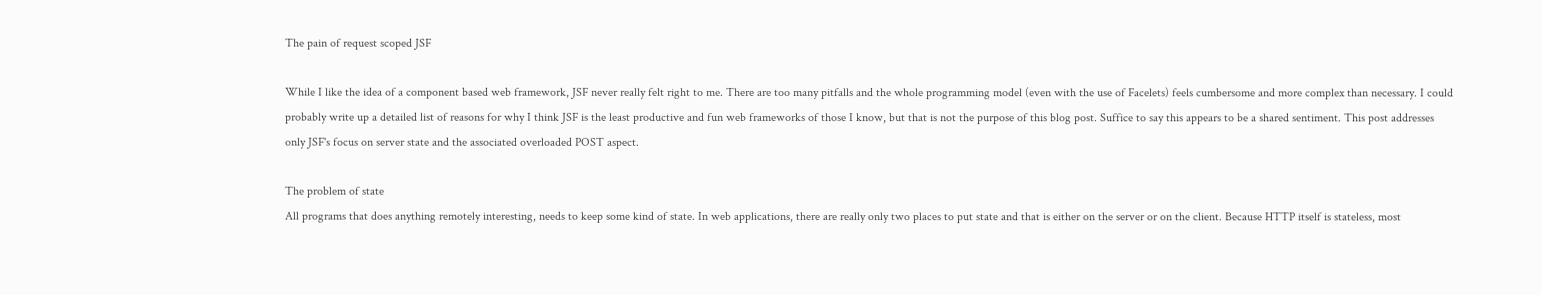The pain of request scoped JSF

While I like the idea of a component based web framework, JSF never really felt right to me. There are too many pitfalls and the whole programming model (even with the use of Facelets) feels cumbersome and more complex than necessary. I could probably write up a detailed list of reasons for why I think JSF is the least productive and fun web frameworks of those I know, but that is not the purpose of this blog post. Suffice to say this appears to be a shared sentiment. This post addresses only JSF's focus on server state and the associated overloaded POST aspect.

The problem of state
All programs that does anything remotely interesting, needs to keep some kind of state. In web applications, there are really only two places to put state and that is either on the server or on the client. Because HTTP itself is stateless, most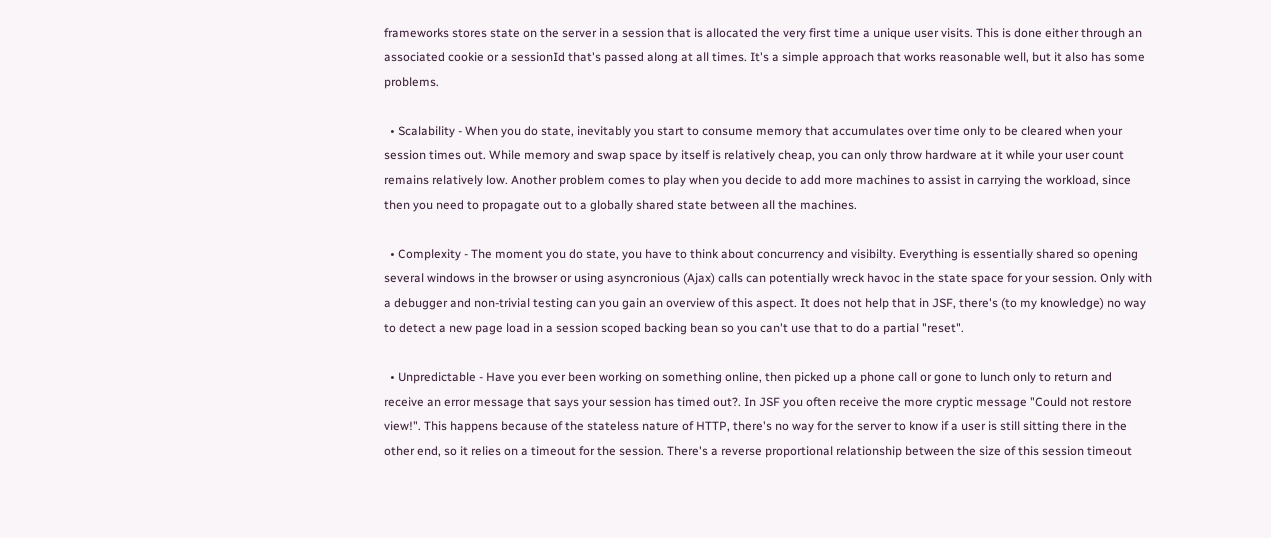frameworks stores state on the server in a session that is allocated the very first time a unique user visits. This is done either through an associated cookie or a sessionId that's passed along at all times. It's a simple approach that works reasonable well, but it also has some problems.

  • Scalability - When you do state, inevitably you start to consume memory that accumulates over time only to be cleared when your session times out. While memory and swap space by itself is relatively cheap, you can only throw hardware at it while your user count remains relatively low. Another problem comes to play when you decide to add more machines to assist in carrying the workload, since then you need to propagate out to a globally shared state between all the machines.

  • Complexity - The moment you do state, you have to think about concurrency and visibilty. Everything is essentially shared so opening several windows in the browser or using asyncronious (Ajax) calls can potentially wreck havoc in the state space for your session. Only with a debugger and non-trivial testing can you gain an overview of this aspect. It does not help that in JSF, there's (to my knowledge) no way to detect a new page load in a session scoped backing bean so you can't use that to do a partial "reset".

  • Unpredictable - Have you ever been working on something online, then picked up a phone call or gone to lunch only to return and receive an error message that says your session has timed out?. In JSF you often receive the more cryptic message "Could not restore view!". This happens because of the stateless nature of HTTP, there's no way for the server to know if a user is still sitting there in the other end, so it relies on a timeout for the session. There's a reverse proportional relationship between the size of this session timeout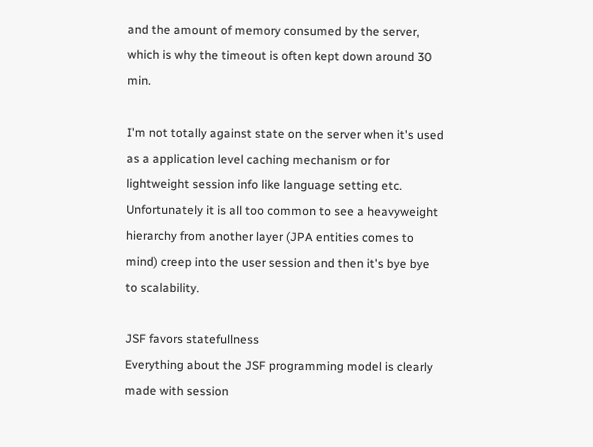and the amount of memory consumed by the server, which is why the timeout is often kept down around 30 min.

I'm not totally against state on the server when it's used as a application level caching mechanism or for lightweight session info like language setting etc. Unfortunately it is all too common to see a heavyweight hierarchy from another layer (JPA entities comes to mind) creep into the user session and then it's bye bye to scalability.

JSF favors statefullness
Everything about the JSF programming model is clearly made with session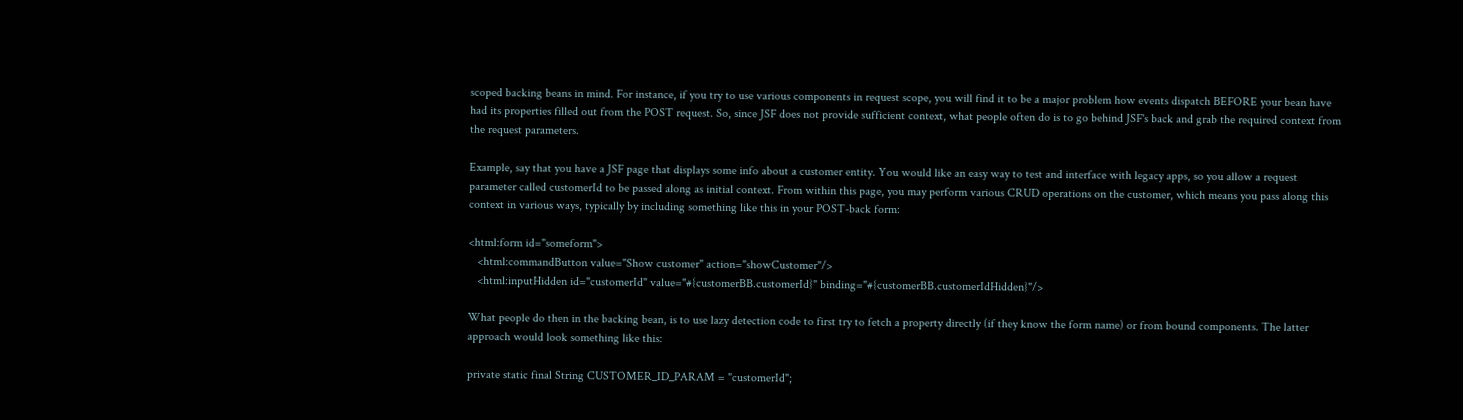scoped backing beans in mind. For instance, if you try to use various components in request scope, you will find it to be a major problem how events dispatch BEFORE your bean have had its properties filled out from the POST request. So, since JSF does not provide sufficient context, what people often do is to go behind JSF's back and grab the required context from the request parameters.

Example, say that you have a JSF page that displays some info about a customer entity. You would like an easy way to test and interface with legacy apps, so you allow a request parameter called customerId to be passed along as initial context. From within this page, you may perform various CRUD operations on the customer, which means you pass along this context in various ways, typically by including something like this in your POST-back form:

<html:form id="someform">
   <html:commandButton value="Show customer" action="showCustomer"/>
   <html:inputHidden id="customerId" value="#{customerBB.customerId}" binding="#{customerBB.customerIdHidden}"/>

What people do then in the backing bean, is to use lazy detection code to first try to fetch a property directly (if they know the form name) or from bound components. The latter approach would look something like this:

private static final String CUSTOMER_ID_PARAM = "customerId";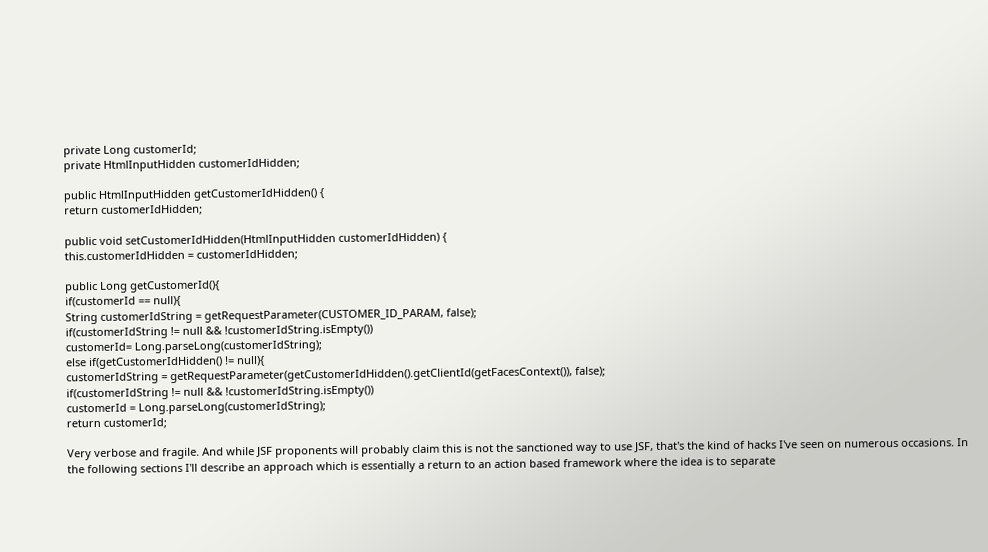private Long customerId;
private HtmlInputHidden customerIdHidden;

public HtmlInputHidden getCustomerIdHidden() {
return customerIdHidden;

public void setCustomerIdHidden(HtmlInputHidden customerIdHidden) {
this.customerIdHidden = customerIdHidden;

public Long getCustomerId(){
if(customerId == null){
String customerIdString = getRequestParameter(CUSTOMER_ID_PARAM, false);
if(customerIdString != null && !customerIdString.isEmpty())
customerId= Long.parseLong(customerIdString);
else if(getCustomerIdHidden() != null){
customerIdString = getRequestParameter(getCustomerIdHidden().getClientId(getFacesContext()), false);
if(customerIdString != null && !customerIdString.isEmpty())
customerId = Long.parseLong(customerIdString);
return customerId;

Very verbose and fragile. And while JSF proponents will probably claim this is not the sanctioned way to use JSF, that's the kind of hacks I've seen on numerous occasions. In the following sections I'll describe an approach which is essentially a return to an action based framework where the idea is to separate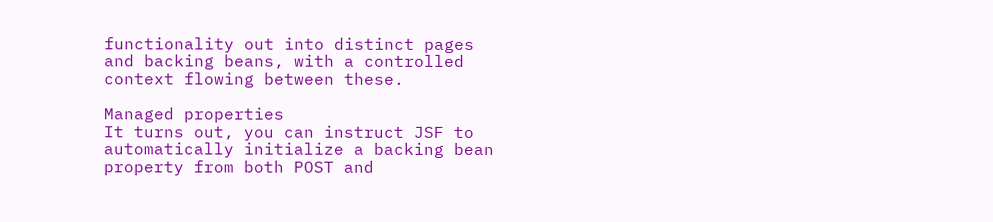functionality out into distinct pages and backing beans, with a controlled context flowing between these.

Managed properties
It turns out, you can instruct JSF to automatically initialize a backing bean property from both POST and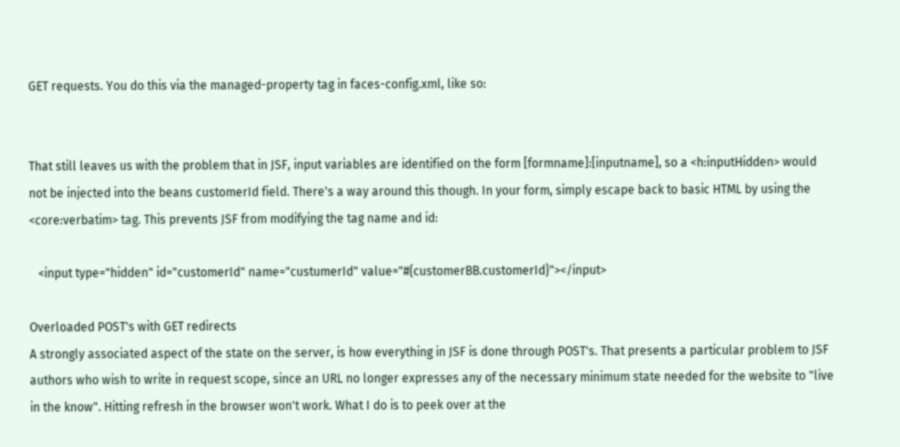GET requests. You do this via the managed-property tag in faces-config.xml, like so:


That still leaves us with the problem that in JSF, input variables are identified on the form [formname]:[inputname], so a <h:inputHidden> would not be injected into the beans customerId field. There's a way around this though. In your form, simply escape back to basic HTML by using the <core:verbatim> tag. This prevents JSF from modifying the tag name and id:

   <input type="hidden" id="customerId" name="custumerId" value="#{customerBB.customerId}"></input>

Overloaded POST's with GET redirects
A strongly associated aspect of the state on the server, is how everything in JSF is done through POST's. That presents a particular problem to JSF authors who wish to write in request scope, since an URL no longer expresses any of the necessary minimum state needed for the website to "live in the know". Hitting refresh in the browser won't work. What I do is to peek over at the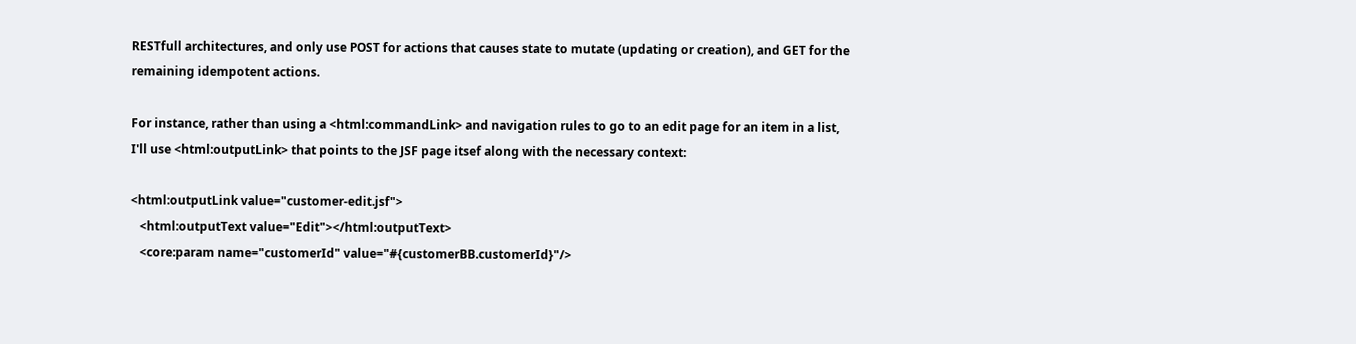RESTfull architectures, and only use POST for actions that causes state to mutate (updating or creation), and GET for the remaining idempotent actions.

For instance, rather than using a <html:commandLink> and navigation rules to go to an edit page for an item in a list, I'll use <html:outputLink> that points to the JSF page itsef along with the necessary context:

<html:outputLink value="customer-edit.jsf">
   <html:outputText value="Edit"></html:outputText>
   <core:param name="customerId" value="#{customerBB.customerId}"/>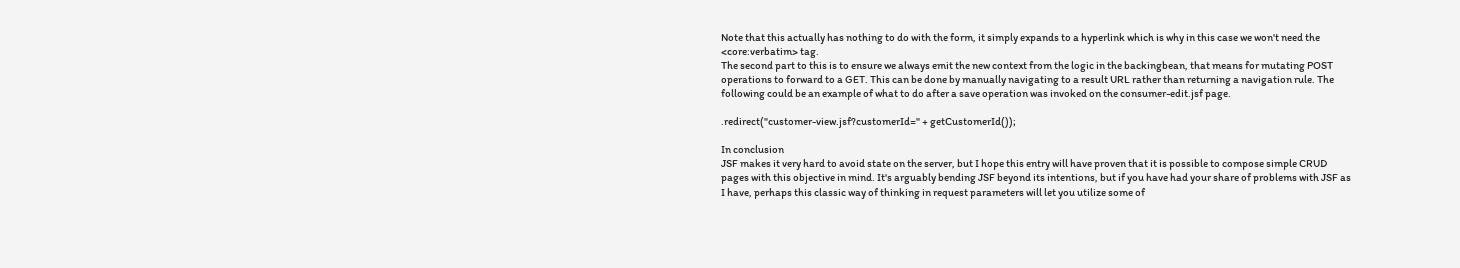Note that this actually has nothing to do with the form, it simply expands to a hyperlink which is why in this case we won't need the <core:verbatim> tag.
The second part to this is to ensure we always emit the new context from the logic in the backingbean, that means for mutating POST operations to forward to a GET. This can be done by manually navigating to a result URL rather than returning a navigation rule. The following could be an example of what to do after a save operation was invoked on the consumer-edit.jsf page.

.redirect("customer-view.jsf?customerId=" + getCustomerId());

In conclusion
JSF makes it very hard to avoid state on the server, but I hope this entry will have proven that it is possible to compose simple CRUD pages with this objective in mind. It's arguably bending JSF beyond its intentions, but if you have had your share of problems with JSF as I have, perhaps this classic way of thinking in request parameters will let you utilize some of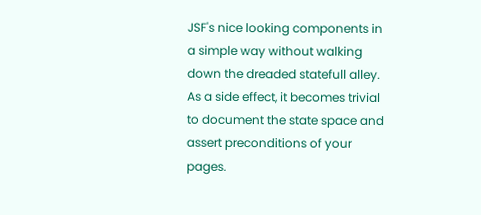JSF's nice looking components in a simple way without walking down the dreaded statefull alley. As a side effect, it becomes trivial to document the state space and assert preconditions of your pages.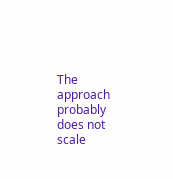The approach probably does not scale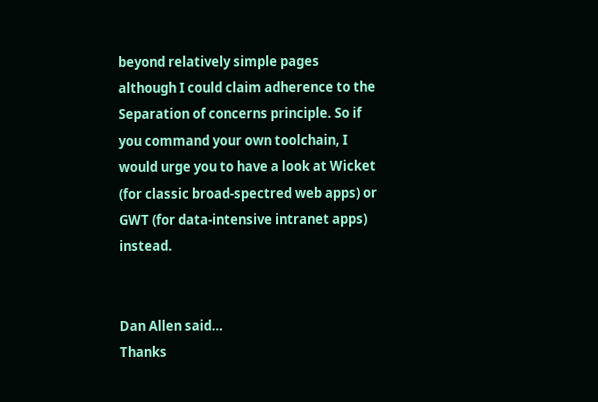beyond relatively simple pages although I could claim adherence to the Separation of concerns principle. So if you command your own toolchain, I would urge you to have a look at Wicket (for classic broad-spectred web apps) or GWT (for data-intensive intranet apps) instead.


Dan Allen said…
Thanks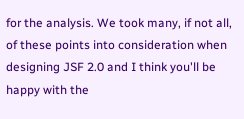for the analysis. We took many, if not all, of these points into consideration when designing JSF 2.0 and I think you'll be happy with the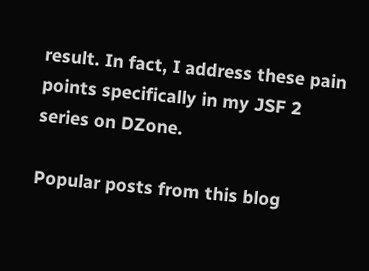result. In fact, I address these pain points specifically in my JSF 2 series on DZone.

Popular posts from this blog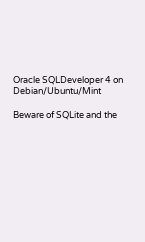Oracle SQLDeveloper 4 on Debian/Ubuntu/Mint

Beware of SQLite and the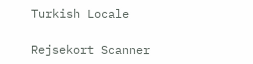Turkish Locale

Rejsekort Scanner